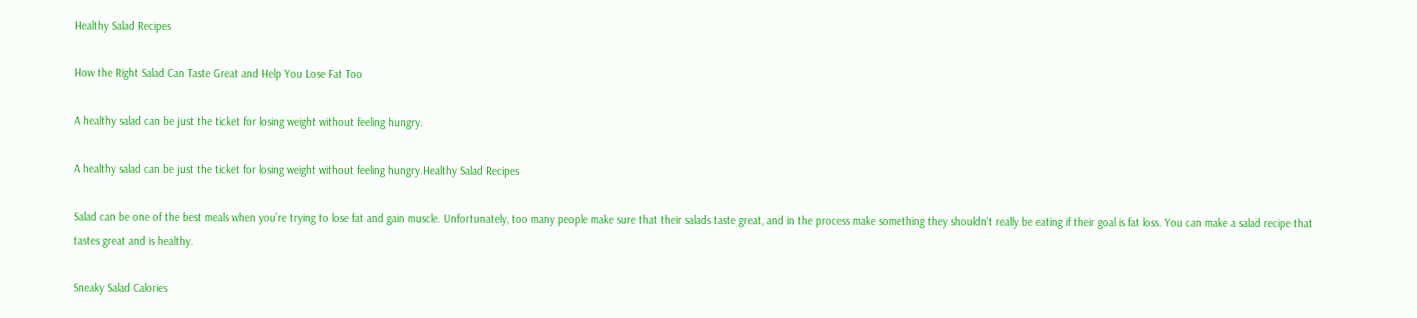Healthy Salad Recipes

How the Right Salad Can Taste Great and Help You Lose Fat Too

A healthy salad can be just the ticket for losing weight without feeling hungry.

A healthy salad can be just the ticket for losing weight without feeling hungry.Healthy Salad Recipes

Salad can be one of the best meals when you’re trying to lose fat and gain muscle. Unfortunately, too many people make sure that their salads taste great, and in the process make something they shouldn’t really be eating if their goal is fat loss. You can make a salad recipe that tastes great and is healthy.

Sneaky Salad Calories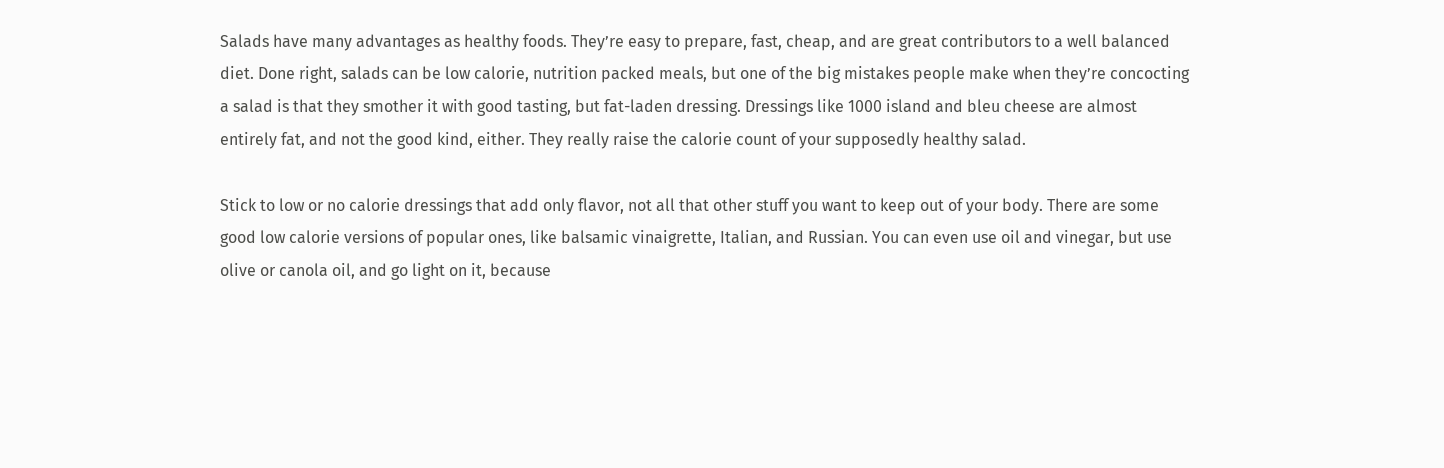Salads have many advantages as healthy foods. They’re easy to prepare, fast, cheap, and are great contributors to a well balanced diet. Done right, salads can be low calorie, nutrition packed meals, but one of the big mistakes people make when they’re concocting a salad is that they smother it with good tasting, but fat-laden dressing. Dressings like 1000 island and bleu cheese are almost entirely fat, and not the good kind, either. They really raise the calorie count of your supposedly healthy salad.

Stick to low or no calorie dressings that add only flavor, not all that other stuff you want to keep out of your body. There are some good low calorie versions of popular ones, like balsamic vinaigrette, Italian, and Russian. You can even use oil and vinegar, but use olive or canola oil, and go light on it, because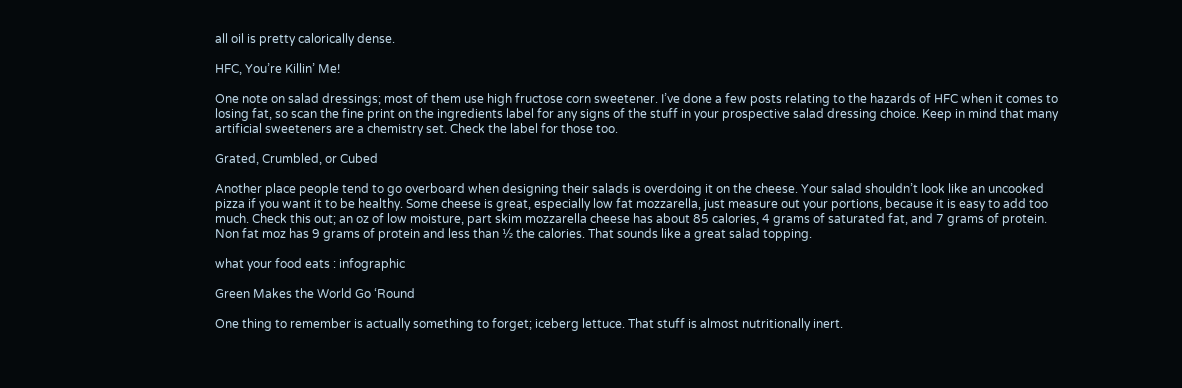all oil is pretty calorically dense.

HFC, You’re Killin’ Me!

One note on salad dressings; most of them use high fructose corn sweetener. I’ve done a few posts relating to the hazards of HFC when it comes to losing fat, so scan the fine print on the ingredients label for any signs of the stuff in your prospective salad dressing choice. Keep in mind that many artificial sweeteners are a chemistry set. Check the label for those too.

Grated, Crumbled, or Cubed

Another place people tend to go overboard when designing their salads is overdoing it on the cheese. Your salad shouldn’t look like an uncooked pizza if you want it to be healthy. Some cheese is great, especially low fat mozzarella, just measure out your portions, because it is easy to add too much. Check this out; an oz of low moisture, part skim mozzarella cheese has about 85 calories, 4 grams of saturated fat, and 7 grams of protein. Non fat moz has 9 grams of protein and less than ½ the calories. That sounds like a great salad topping.

what your food eats : infographic

Green Makes the World Go ‘Round

One thing to remember is actually something to forget; iceberg lettuce. That stuff is almost nutritionally inert.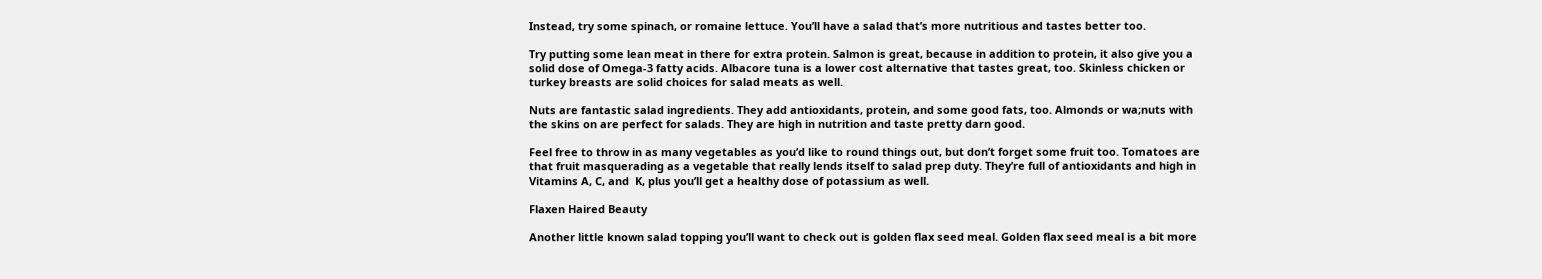Instead, try some spinach, or romaine lettuce. You’ll have a salad that’s more nutritious and tastes better too.

Try putting some lean meat in there for extra protein. Salmon is great, because in addition to protein, it also give you a solid dose of Omega-3 fatty acids. Albacore tuna is a lower cost alternative that tastes great, too. Skinless chicken or turkey breasts are solid choices for salad meats as well.

Nuts are fantastic salad ingredients. They add antioxidants, protein, and some good fats, too. Almonds or wa;nuts with the skins on are perfect for salads. They are high in nutrition and taste pretty darn good.

Feel free to throw in as many vegetables as you’d like to round things out, but don’t forget some fruit too. Tomatoes are that fruit masquerading as a vegetable that really lends itself to salad prep duty. They’re full of antioxidants and high in Vitamins A, C, and  K, plus you’ll get a healthy dose of potassium as well.

Flaxen Haired Beauty

Another little known salad topping you’ll want to check out is golden flax seed meal. Golden flax seed meal is a bit more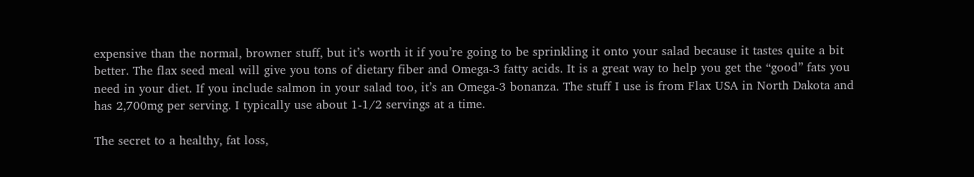expensive than the normal, browner stuff, but it’s worth it if you’re going to be sprinkling it onto your salad because it tastes quite a bit better. The flax seed meal will give you tons of dietary fiber and Omega-3 fatty acids. It is a great way to help you get the “good” fats you need in your diet. If you include salmon in your salad too, it’s an Omega-3 bonanza. The stuff I use is from Flax USA in North Dakota and has 2,700mg per serving. I typically use about 1-1/2 servings at a time.

The secret to a healthy, fat loss,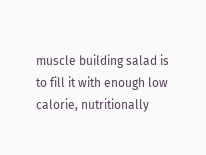muscle building salad is to fill it with enough low calorie, nutritionally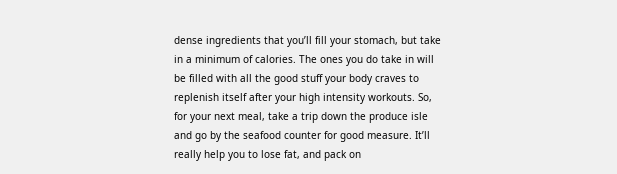dense ingredients that you’ll fill your stomach, but take in a minimum of calories. The ones you do take in will be filled with all the good stuff your body craves to replenish itself after your high intensity workouts. So, for your next meal, take a trip down the produce isle and go by the seafood counter for good measure. It’ll really help you to lose fat, and pack on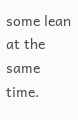some lean at the same time.